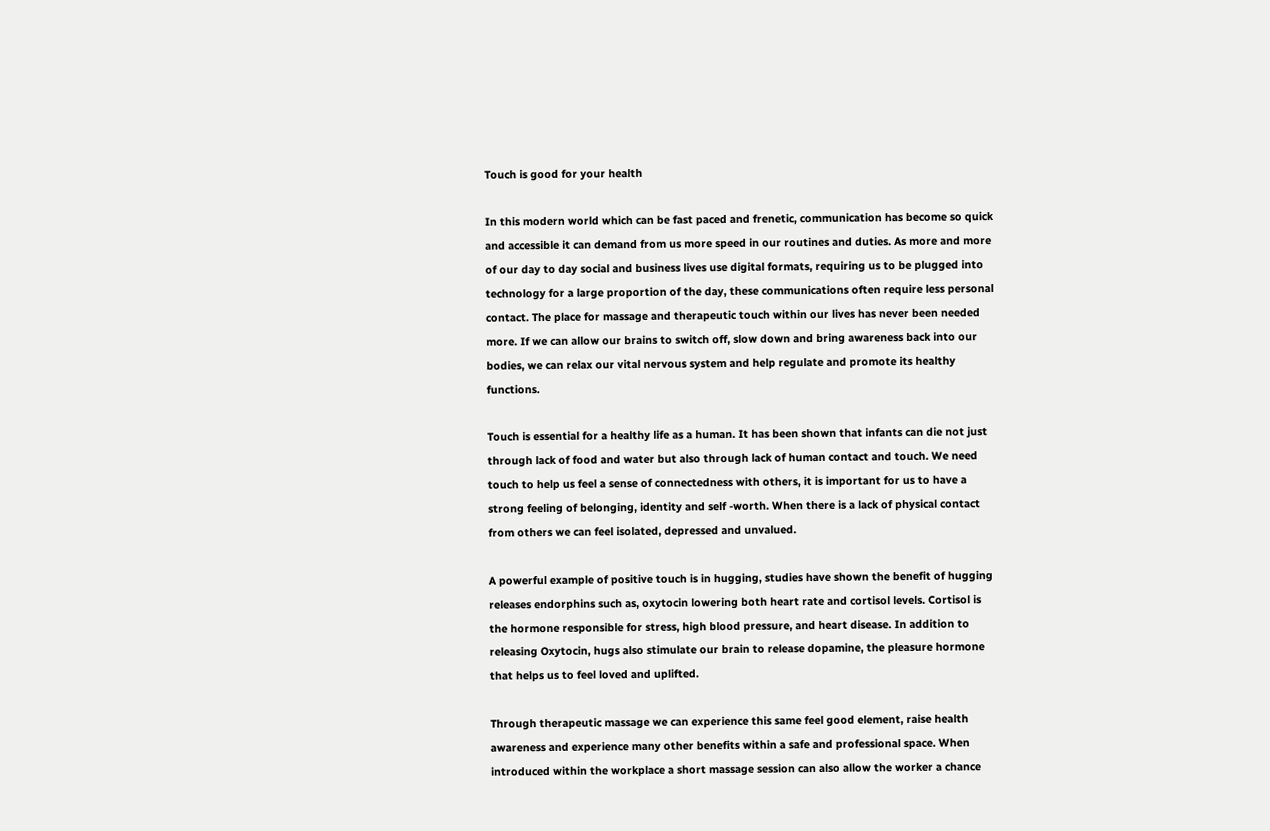Touch is good for your health

In this modern world which can be fast paced and frenetic, communication has become so quick and accessible it can demand from us more speed in our routines and duties. As more and more of our day to day social and business lives use digital formats, requiring us to be plugged into technology for a large proportion of the day, these communications often require less personal contact. The place for massage and therapeutic touch within our lives has never been needed more. If we can allow our brains to switch off, slow down and bring awareness back into our bodies, we can relax our vital nervous system and help regulate and promote its healthy functions.

Touch is essential for a healthy life as a human. It has been shown that infants can die not just through lack of food and water but also through lack of human contact and touch. We need touch to help us feel a sense of connectedness with others, it is important for us to have a strong feeling of belonging, identity and self -worth. When there is a lack of physical contact from others we can feel isolated, depressed and unvalued.

A powerful example of positive touch is in hugging, studies have shown the benefit of hugging releases endorphins such as, oxytocin lowering both heart rate and cortisol levels. Cortisol is the hormone responsible for stress, high blood pressure, and heart disease. In addition to releasing Oxytocin, hugs also stimulate our brain to release dopamine, the pleasure hormone that helps us to feel loved and uplifted.

Through therapeutic massage we can experience this same feel good element, raise health awareness and experience many other benefits within a safe and professional space. When introduced within the workplace a short massage session can also allow the worker a chance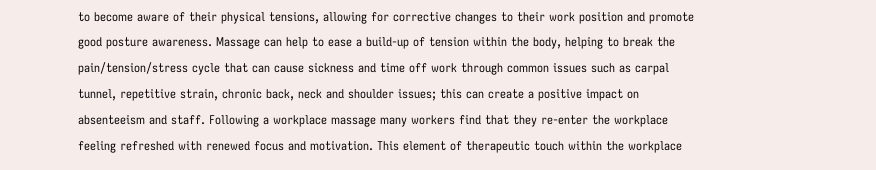to become aware of their physical tensions, allowing for corrective changes to their work position and promote good posture awareness. Massage can help to ease a build-up of tension within the body, helping to break the pain/tension/stress cycle that can cause sickness and time off work through common issues such as carpal tunnel, repetitive strain, chronic back, neck and shoulder issues; this can create a positive impact on absenteeism and staff. Following a workplace massage many workers find that they re-enter the workplace feeling refreshed with renewed focus and motivation. This element of therapeutic touch within the workplace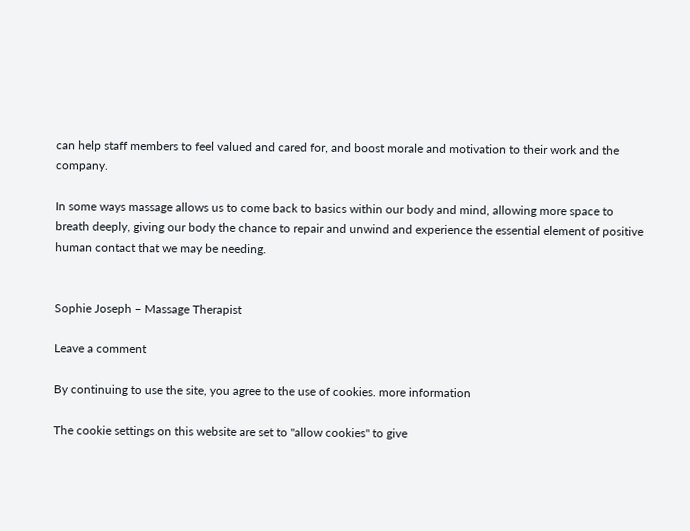can help staff members to feel valued and cared for, and boost morale and motivation to their work and the company.

In some ways massage allows us to come back to basics within our body and mind, allowing more space to breath deeply, giving our body the chance to repair and unwind and experience the essential element of positive human contact that we may be needing.


Sophie Joseph – Massage Therapist

Leave a comment

By continuing to use the site, you agree to the use of cookies. more information

The cookie settings on this website are set to "allow cookies" to give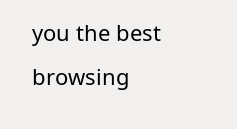you the best browsing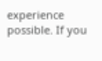experience possible. If you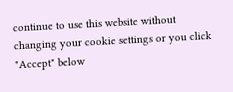continue to use this website without changing your cookie settings or you click "Accept" below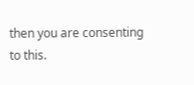then you are consenting to this.